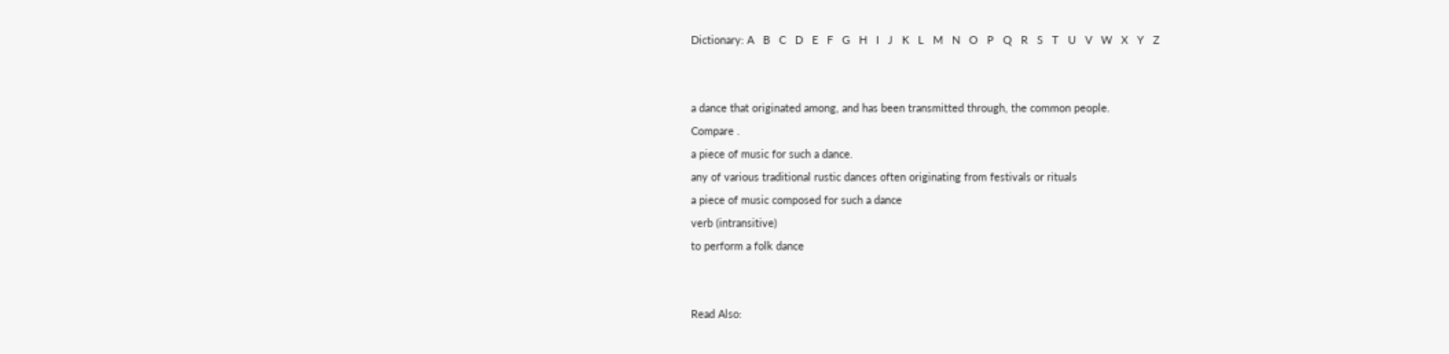Dictionary: A   B   C   D   E   F   G   H   I   J   K   L   M   N   O   P   Q   R   S   T   U   V   W   X   Y   Z


a dance that originated among, and has been transmitted through, the common people.
Compare .
a piece of music for such a dance.
any of various traditional rustic dances often originating from festivals or rituals
a piece of music composed for such a dance
verb (intransitive)
to perform a folk dance


Read Also: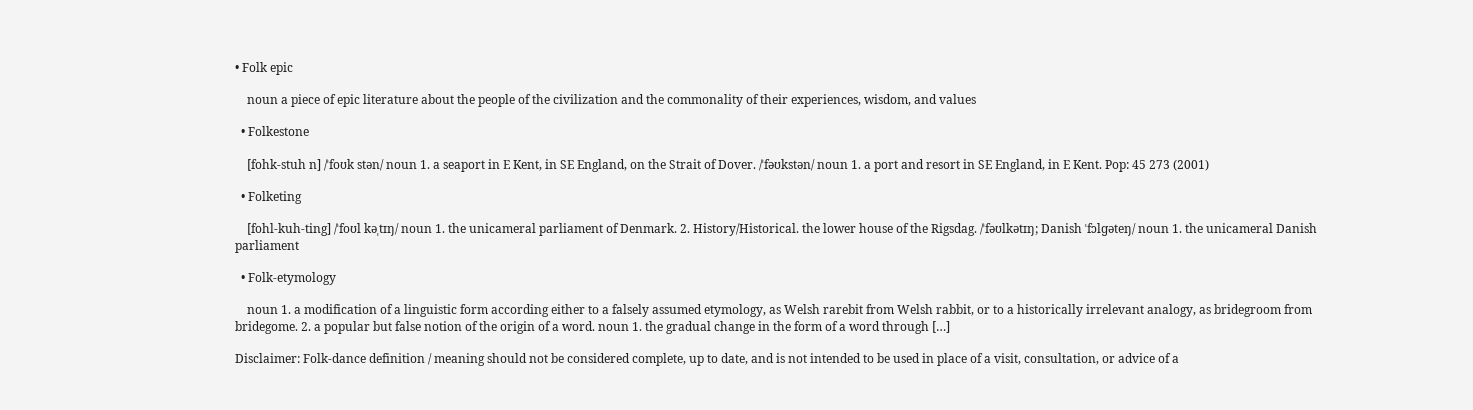• Folk epic

    noun a piece of epic literature about the people of the civilization and the commonality of their experiences, wisdom, and values

  • Folkestone

    [fohk-stuh n] /ˈfoʊk stən/ noun 1. a seaport in E Kent, in SE England, on the Strait of Dover. /ˈfəʊkstən/ noun 1. a port and resort in SE England, in E Kent. Pop: 45 273 (2001)

  • Folketing

    [fohl-kuh-ting] /ˈfoʊl kəˌtɪŋ/ noun 1. the unicameral parliament of Denmark. 2. History/Historical. the lower house of the Rigsdag. /ˈfəʊlkətɪŋ; Danish ˈfɔlɡəteŋ/ noun 1. the unicameral Danish parliament

  • Folk-etymology

    noun 1. a modification of a linguistic form according either to a falsely assumed etymology, as Welsh rarebit from Welsh rabbit, or to a historically irrelevant analogy, as bridegroom from bridegome. 2. a popular but false notion of the origin of a word. noun 1. the gradual change in the form of a word through […]

Disclaimer: Folk-dance definition / meaning should not be considered complete, up to date, and is not intended to be used in place of a visit, consultation, or advice of a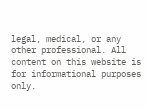legal, medical, or any other professional. All content on this website is for informational purposes only.